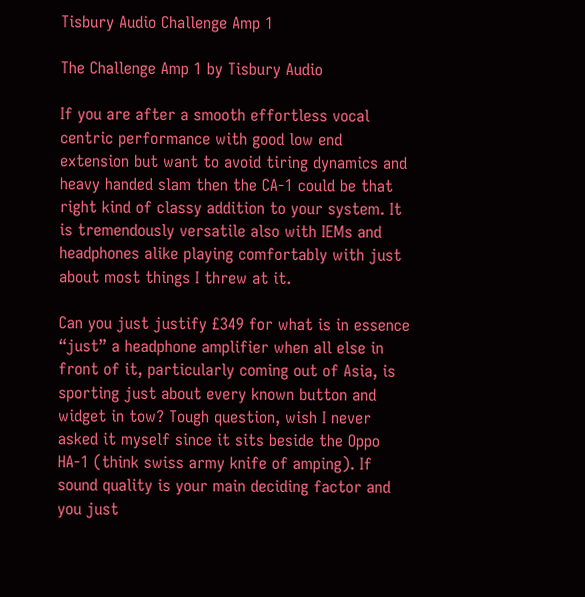Tisbury Audio Challenge Amp 1

The Challenge Amp 1 by Tisbury Audio

If you are after a smooth effortless vocal centric performance with good low end extension but want to avoid tiring dynamics and heavy handed slam then the CA-1 could be that right kind of classy addition to your system. It is tremendously versatile also with IEMs and headphones alike playing comfortably with just about most things I threw at it.

Can you just justify £349 for what is in essence “just” a headphone amplifier when all else in front of it, particularly coming out of Asia, is sporting just about every known button and widget in tow? Tough question, wish I never asked it myself since it sits beside the Oppo HA-1 (think swiss army knife of amping). If sound quality is your main deciding factor and you just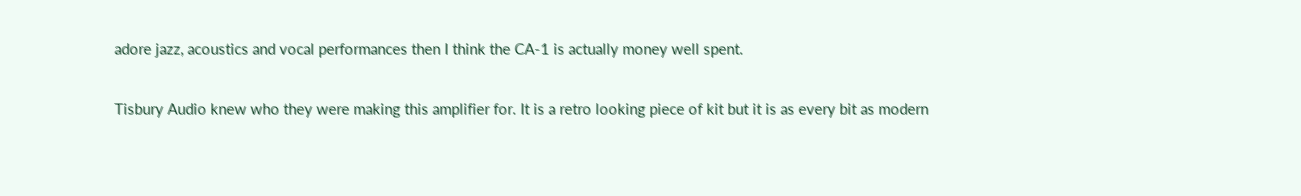adore jazz, acoustics and vocal performances then I think the CA-1 is actually money well spent.

Tisbury Audio knew who they were making this amplifier for. It is a retro looking piece of kit but it is as every bit as modern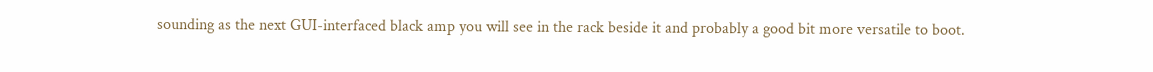sounding as the next GUI-interfaced black amp you will see in the rack beside it and probably a good bit more versatile to boot.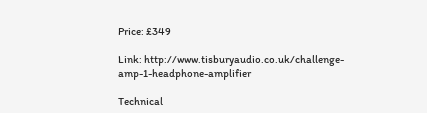Price: £349

Link: http://www.tisburyaudio.co.uk/challenge-amp-1-headphone-amplifier

Technical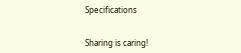Specifications


Sharing is caring!